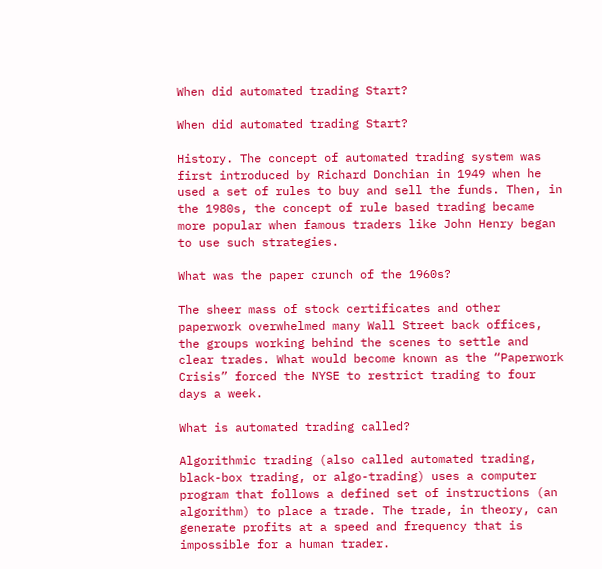When did automated trading Start?

When did automated trading Start?

History. The concept of automated trading system was first introduced by Richard Donchian in 1949 when he used a set of rules to buy and sell the funds. Then, in the 1980s, the concept of rule based trading became more popular when famous traders like John Henry began to use such strategies.

What was the paper crunch of the 1960s?

The sheer mass of stock certificates and other paperwork overwhelmed many Wall Street back offices, the groups working behind the scenes to settle and clear trades. What would become known as the “Paperwork Crisis” forced the NYSE to restrict trading to four days a week.

What is automated trading called?

Algorithmic trading (also called automated trading, black-box trading, or algo-trading) uses a computer program that follows a defined set of instructions (an algorithm) to place a trade. The trade, in theory, can generate profits at a speed and frequency that is impossible for a human trader.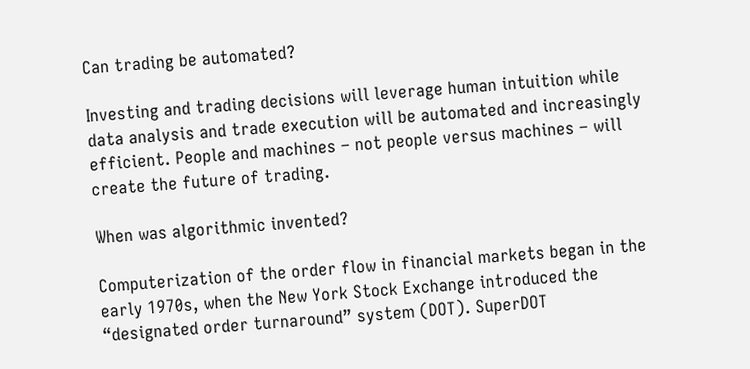Can trading be automated?

Investing and trading decisions will leverage human intuition while data analysis and trade execution will be automated and increasingly efficient. People and machines – not people versus machines – will create the future of trading.

When was algorithmic invented?

Computerization of the order flow in financial markets began in the early 1970s, when the New York Stock Exchange introduced the “designated order turnaround” system (DOT). SuperDOT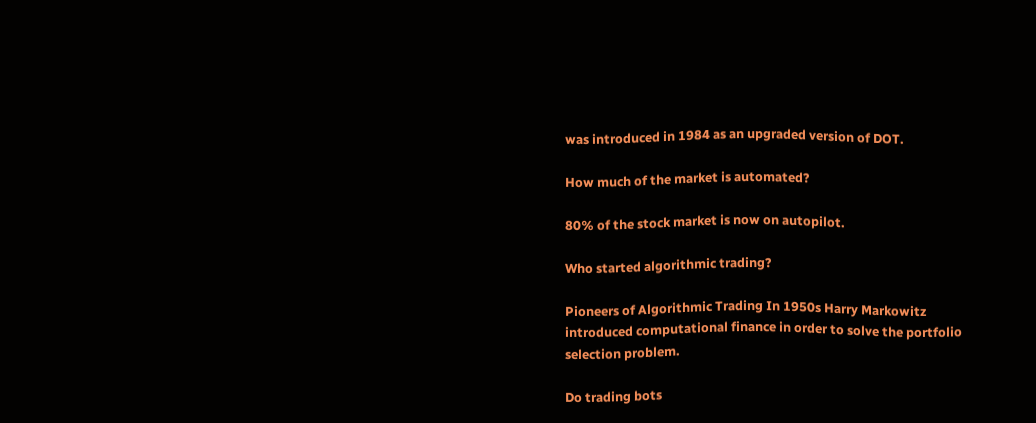was introduced in 1984 as an upgraded version of DOT.

How much of the market is automated?

80% of the stock market is now on autopilot.

Who started algorithmic trading?

Pioneers of Algorithmic Trading In 1950s Harry Markowitz introduced computational finance in order to solve the portfolio selection problem.

Do trading bots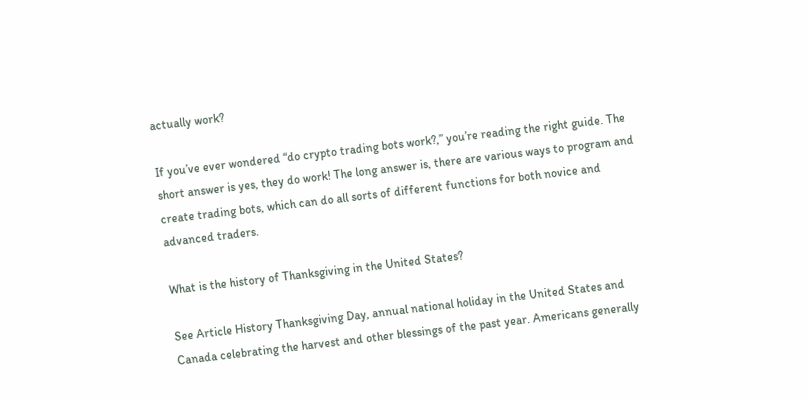actually work?

If you’ve ever wondered “do crypto trading bots work?,” you’re reading the right guide. The short answer is yes, they do work! The long answer is, there are various ways to program and create trading bots, which can do all sorts of different functions for both novice and advanced traders.

What is the history of Thanksgiving in the United States?

See Article History Thanksgiving Day, annual national holiday in the United States and Canada celebrating the harvest and other blessings of the past year. Americans generally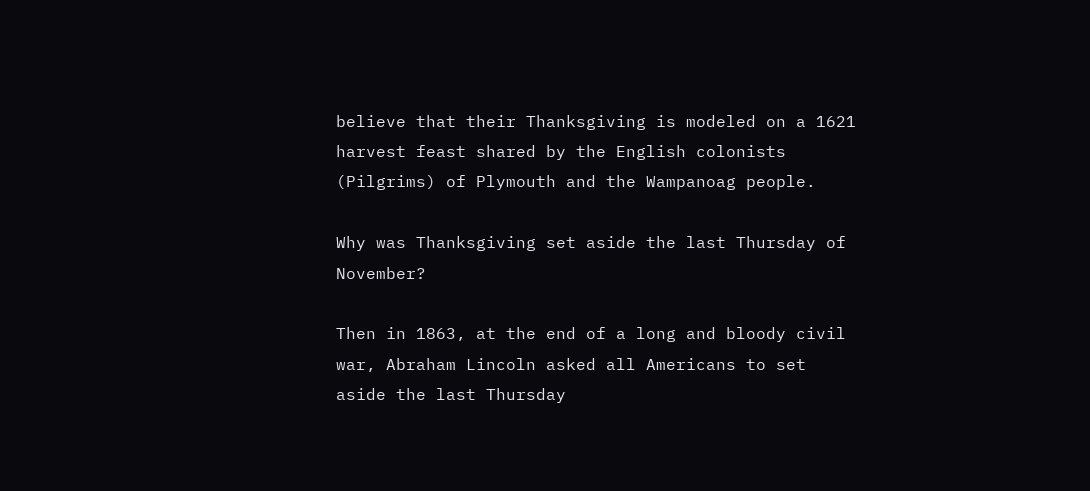believe that their Thanksgiving is modeled on a 1621 harvest feast shared by the English colonists (Pilgrims) of Plymouth and the Wampanoag people.

Why was Thanksgiving set aside the last Thursday of November?

Then in 1863, at the end of a long and bloody civil war, Abraham Lincoln asked all Americans to set aside the last Thursday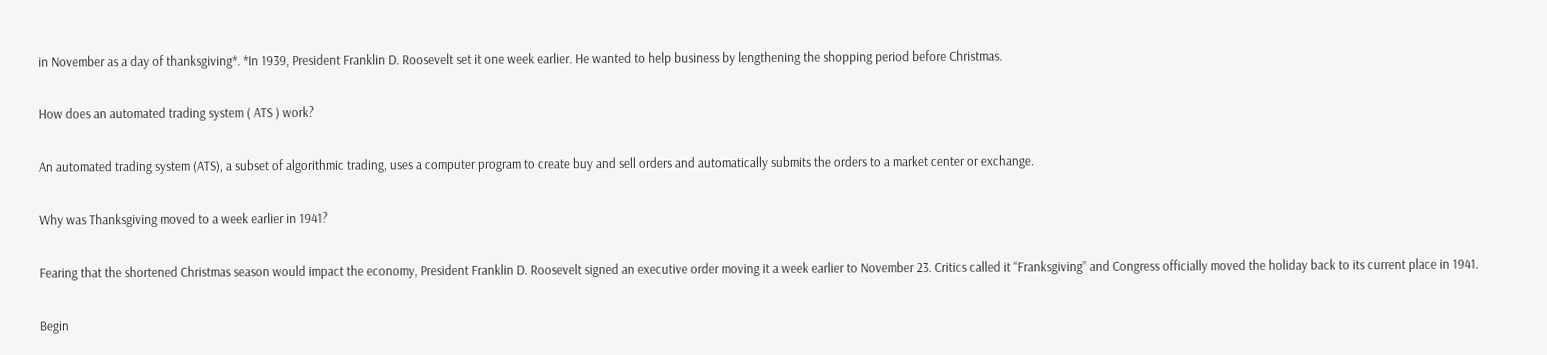in November as a day of thanksgiving*. *In 1939, President Franklin D. Roosevelt set it one week earlier. He wanted to help business by lengthening the shopping period before Christmas.

How does an automated trading system ( ATS ) work?

An automated trading system (ATS), a subset of algorithmic trading, uses a computer program to create buy and sell orders and automatically submits the orders to a market center or exchange.

Why was Thanksgiving moved to a week earlier in 1941?

Fearing that the shortened Christmas season would impact the economy, President Franklin D. Roosevelt signed an executive order moving it a week earlier to November 23. Critics called it “Franksgiving” and Congress officially moved the holiday back to its current place in 1941.

Begin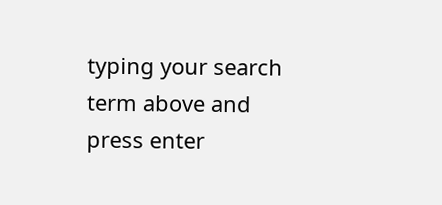typing your search term above and press enter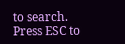to search. Press ESC to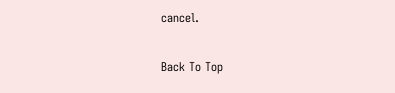cancel.

Back To Top